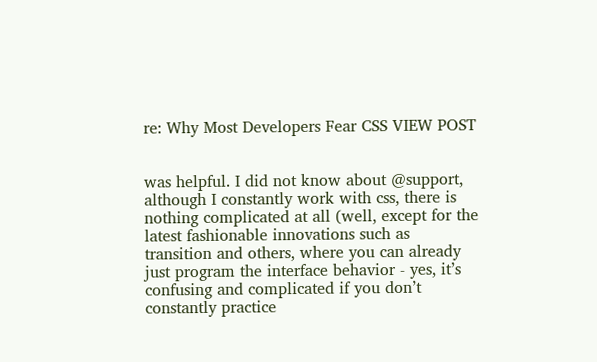re: Why Most Developers Fear CSS VIEW POST


was helpful. I did not know about @support, although I constantly work with css, there is nothing complicated at all (well, except for the latest fashionable innovations such as transition and others, where you can already just program the interface behavior - yes, it’s confusing and complicated if you don’t constantly practice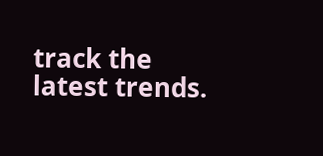track the latest trends.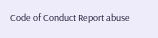Code of Conduct Report abuse